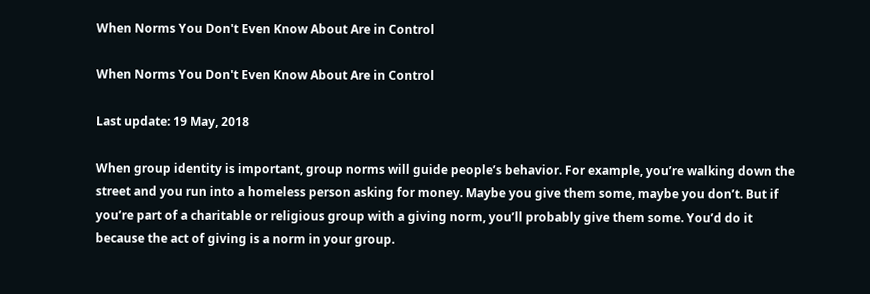When Norms You Don't Even Know About Are in Control

When Norms You Don't Even Know About Are in Control

Last update: 19 May, 2018

When group identity is important, group norms will guide people’s behavior. For example, you’re walking down the street and you run into a homeless person asking for money. Maybe you give them some, maybe you don’t. But if you’re part of a charitable or religious group with a giving norm, you’ll probably give them some. You’d do it because the act of giving is a norm in your group.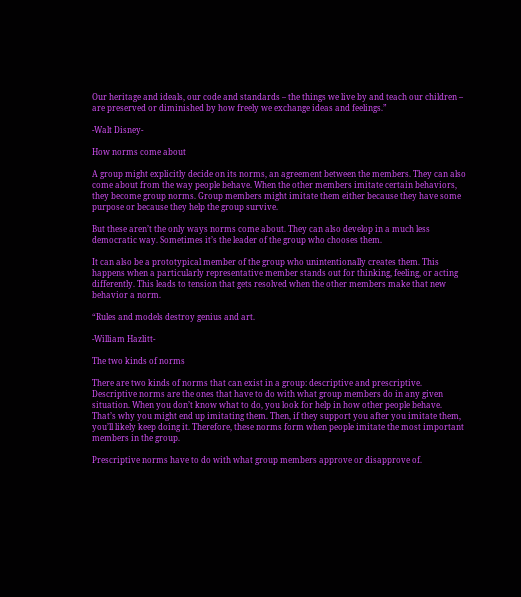Our heritage and ideals, our code and standards – the things we live by and teach our children – are preserved or diminished by how freely we exchange ideas and feelings.”

-Walt Disney-

How norms come about

A group might explicitly decide on its norms, an agreement between the members. They can also come about from the way people behave. When the other members imitate certain behaviors, they become group norms. Group members might imitate them either because they have some purpose or because they help the group survive.

But these aren’t the only ways norms come about. They can also develop in a much less democratic way. Sometimes it’s the leader of the group who chooses them.

It can also be a prototypical member of the group who unintentionally creates them. This happens when a particularly representative member stands out for thinking, feeling, or acting differently. This leads to tension that gets resolved when the other members make that new behavior a norm.

“Rules and models destroy genius and art.

-William Hazlitt-

The two kinds of norms

There are two kinds of norms that can exist in a group: descriptive and prescriptive. Descriptive norms are the ones that have to do with what group members do in any given situation. When you don’t know what to do, you look for help in how other people behave. That’s why you might end up imitating them. Then, if they support you after you imitate them, you’ll likely keep doing it. Therefore, these norms form when people imitate the most important members in the group.

Prescriptive norms have to do with what group members approve or disapprove of.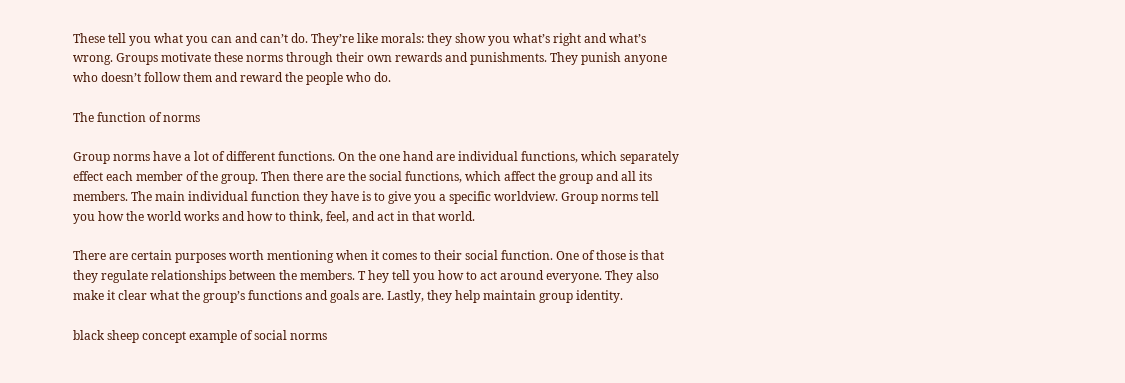These tell you what you can and can’t do. They’re like morals: they show you what’s right and what’s wrong. Groups motivate these norms through their own rewards and punishments. They punish anyone who doesn’t follow them and reward the people who do.

The function of norms

Group norms have a lot of different functions. On the one hand are individual functions, which separately effect each member of the group. Then there are the social functions, which affect the group and all its members. The main individual function they have is to give you a specific worldview. Group norms tell you how the world works and how to think, feel, and act in that world.

There are certain purposes worth mentioning when it comes to their social function. One of those is that they regulate relationships between the members. T hey tell you how to act around everyone. They also make it clear what the group’s functions and goals are. Lastly, they help maintain group identity.

black sheep concept example of social norms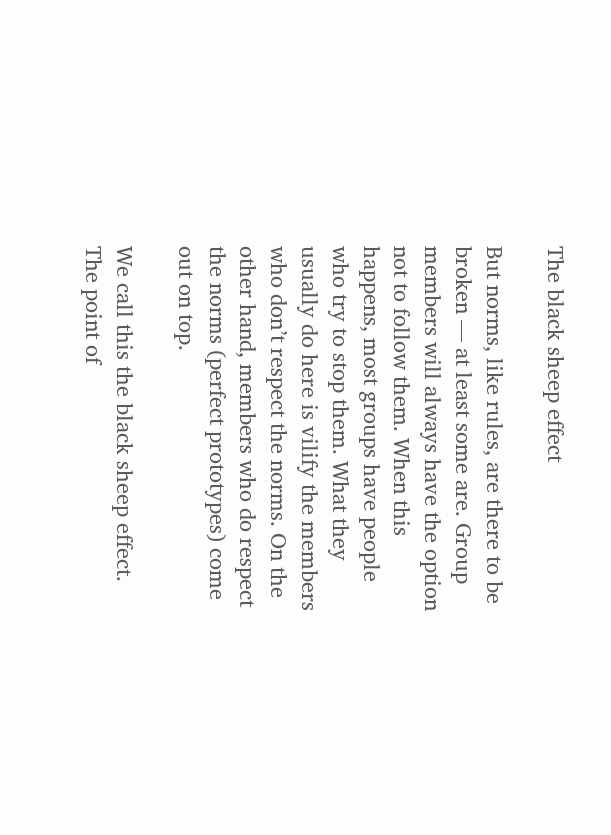The black sheep effect

But norms, like rules, are there to be broken — at least some are. Group members will always have the option not to follow them. When this happens, most groups have people who try to stop them. What they usually do here is vilify the members who don’t respect the norms. On the other hand, members who do respect the norms (perfect prototypes) come out on top.

We call this the black sheep effect. The point of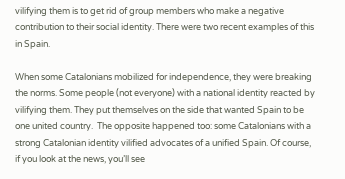vilifying them is to get rid of group members who make a negative contribution to their social identity. There were two recent examples of this in Spain.

When some Catalonians mobilized for independence, they were breaking the norms. Some people (not everyone) with a national identity reacted by vilifying them. They put themselves on the side that wanted Spain to be one united country.  The opposite happened too: some Catalonians with a strong Catalonian identity vilified advocates of a unified Spain. Of course, if you look at the news, you’ll see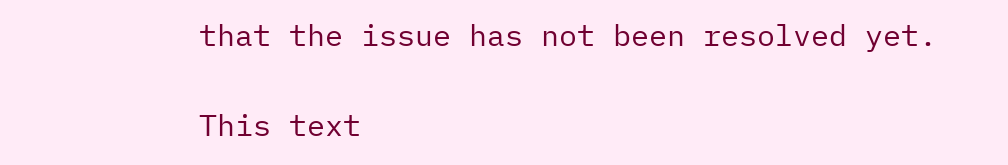that the issue has not been resolved yet.

This text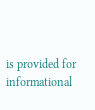is provided for informational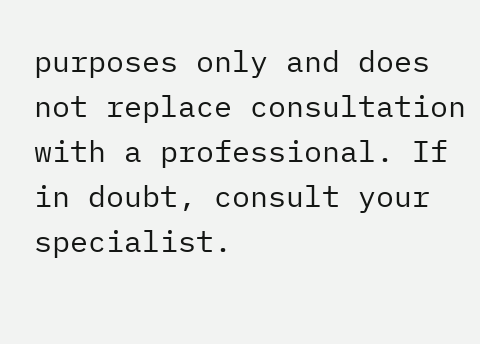purposes only and does not replace consultation with a professional. If in doubt, consult your specialist.